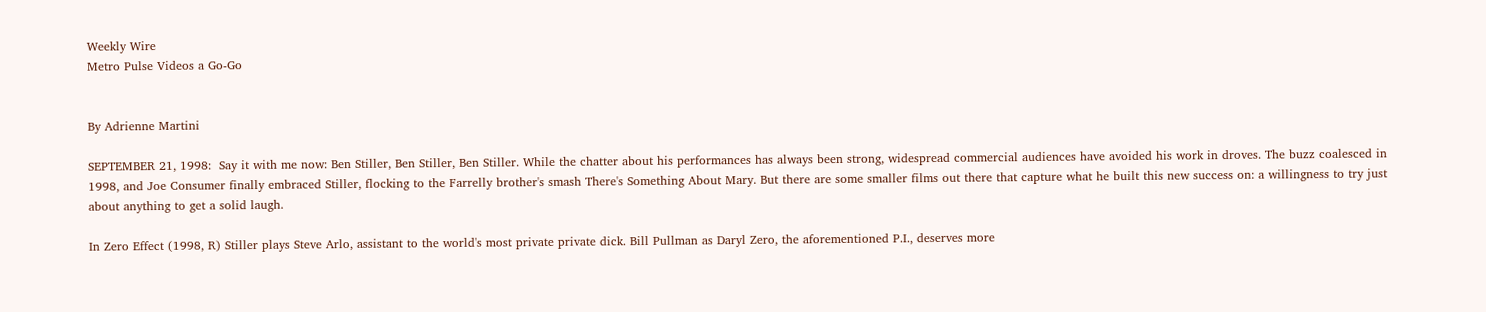Weekly Wire
Metro Pulse Videos a Go-Go


By Adrienne Martini

SEPTEMBER 21, 1998:  Say it with me now: Ben Stiller, Ben Stiller, Ben Stiller. While the chatter about his performances has always been strong, widespread commercial audiences have avoided his work in droves. The buzz coalesced in 1998, and Joe Consumer finally embraced Stiller, flocking to the Farrelly brother's smash There's Something About Mary. But there are some smaller films out there that capture what he built this new success on: a willingness to try just about anything to get a solid laugh.

In Zero Effect (1998, R) Stiller plays Steve Arlo, assistant to the world's most private private dick. Bill Pullman as Daryl Zero, the aforementioned P.I., deserves more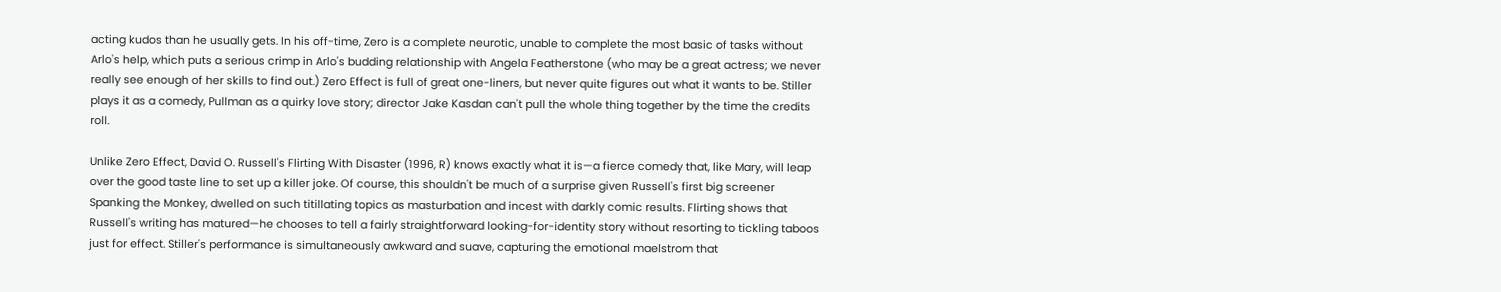acting kudos than he usually gets. In his off-time, Zero is a complete neurotic, unable to complete the most basic of tasks without Arlo's help, which puts a serious crimp in Arlo's budding relationship with Angela Featherstone (who may be a great actress; we never really see enough of her skills to find out.) Zero Effect is full of great one-liners, but never quite figures out what it wants to be. Stiller plays it as a comedy, Pullman as a quirky love story; director Jake Kasdan can't pull the whole thing together by the time the credits roll.

Unlike Zero Effect, David O. Russell's Flirting With Disaster (1996, R) knows exactly what it is—a fierce comedy that, like Mary, will leap over the good taste line to set up a killer joke. Of course, this shouldn't be much of a surprise given Russell's first big screener Spanking the Monkey, dwelled on such titillating topics as masturbation and incest with darkly comic results. Flirting shows that Russell's writing has matured—he chooses to tell a fairly straightforward looking-for-identity story without resorting to tickling taboos just for effect. Stiller's performance is simultaneously awkward and suave, capturing the emotional maelstrom that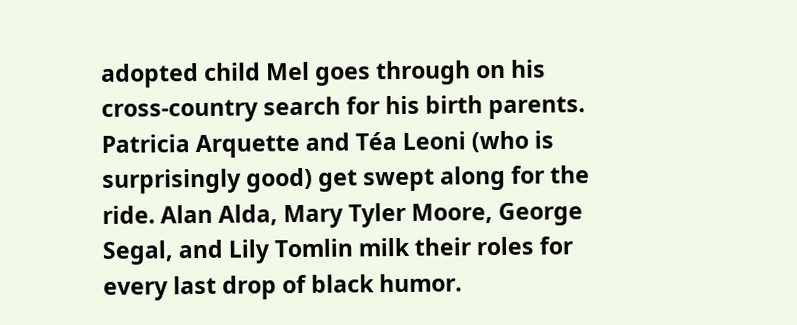adopted child Mel goes through on his cross-country search for his birth parents. Patricia Arquette and Téa Leoni (who is surprisingly good) get swept along for the ride. Alan Alda, Mary Tyler Moore, George Segal, and Lily Tomlin milk their roles for every last drop of black humor.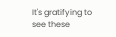It's gratifying to see these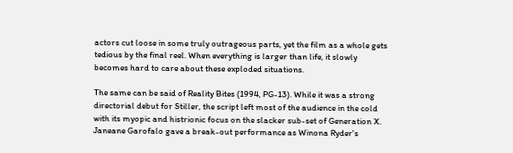actors cut loose in some truly outrageous parts, yet the film as a whole gets tedious by the final reel. When everything is larger than life, it slowly becomes hard to care about these exploded situations.

The same can be said of Reality Bites (1994, PG-13). While it was a strong directorial debut for Stiller, the script left most of the audience in the cold with its myopic and histrionic focus on the slacker sub-set of Generation X. Janeane Garofalo gave a break-out performance as Winona Ryder's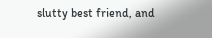slutty best friend, and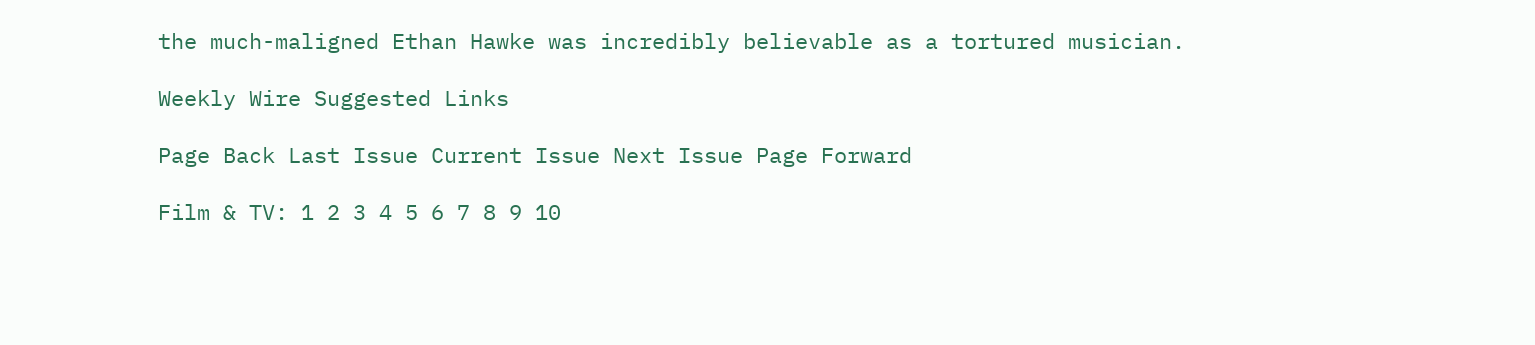the much-maligned Ethan Hawke was incredibly believable as a tortured musician.

Weekly Wire Suggested Links

Page Back Last Issue Current Issue Next Issue Page Forward

Film & TV: 1 2 3 4 5 6 7 8 9 10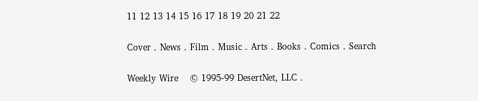11 12 13 14 15 16 17 18 19 20 21 22

Cover . News . Film . Music . Arts . Books . Comics . Search

Weekly Wire    © 1995-99 DesertNet, LLC .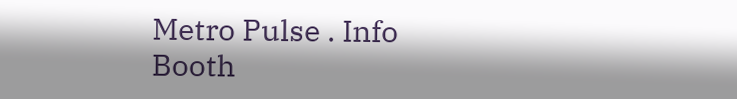Metro Pulse . Info Booth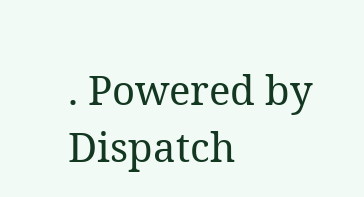. Powered by Dispatch